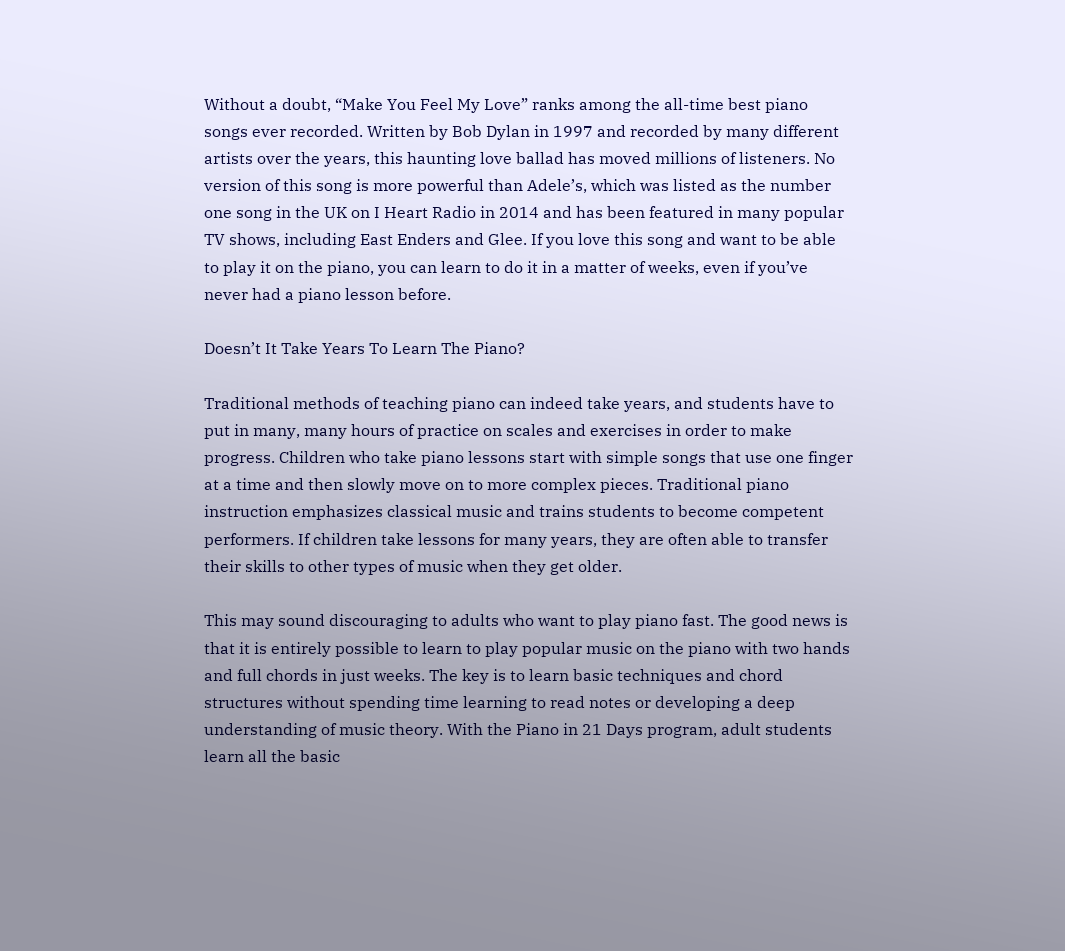Without a doubt, “Make You Feel My Love” ranks among the all-time best piano songs ever recorded. Written by Bob Dylan in 1997 and recorded by many different artists over the years, this haunting love ballad has moved millions of listeners. No version of this song is more powerful than Adele’s, which was listed as the number one song in the UK on I Heart Radio in 2014 and has been featured in many popular TV shows, including East Enders and Glee. If you love this song and want to be able to play it on the piano, you can learn to do it in a matter of weeks, even if you’ve never had a piano lesson before.

Doesn’t It Take Years To Learn The Piano?

Traditional methods of teaching piano can indeed take years, and students have to put in many, many hours of practice on scales and exercises in order to make progress. Children who take piano lessons start with simple songs that use one finger at a time and then slowly move on to more complex pieces. Traditional piano instruction emphasizes classical music and trains students to become competent performers. If children take lessons for many years, they are often able to transfer their skills to other types of music when they get older.

This may sound discouraging to adults who want to play piano fast. The good news is that it is entirely possible to learn to play popular music on the piano with two hands and full chords in just weeks. The key is to learn basic techniques and chord structures without spending time learning to read notes or developing a deep understanding of music theory. With the Piano in 21 Days program, adult students learn all the basic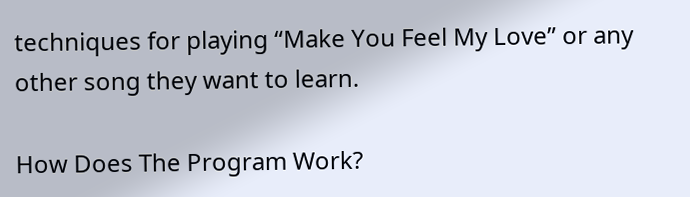techniques for playing “Make You Feel My Love” or any other song they want to learn.

How Does The Program Work?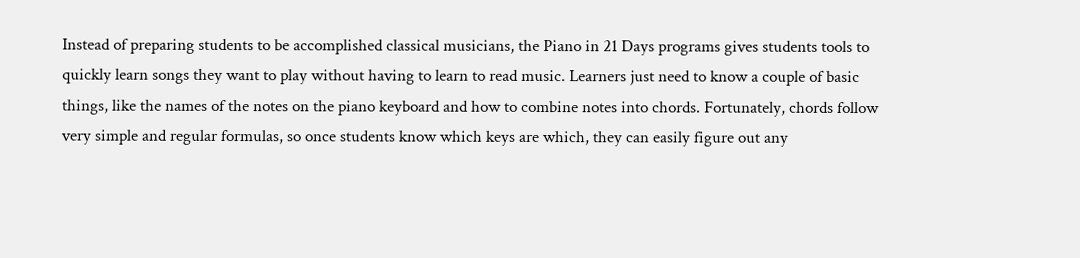Instead of preparing students to be accomplished classical musicians, the Piano in 21 Days programs gives students tools to quickly learn songs they want to play without having to learn to read music. Learners just need to know a couple of basic things, like the names of the notes on the piano keyboard and how to combine notes into chords. Fortunately, chords follow very simple and regular formulas, so once students know which keys are which, they can easily figure out any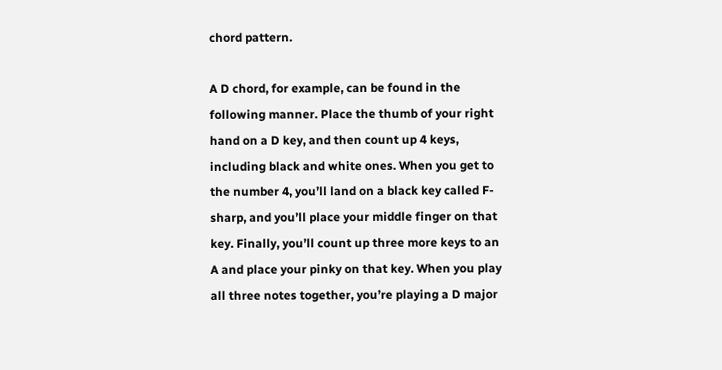chord pattern.

A D chord, for example, can be found in the following manner. Place the thumb of your right hand on a D key, and then count up 4 keys, including black and white ones. When you get to the number 4, you’ll land on a black key called F-sharp, and you’ll place your middle finger on that key. Finally, you’ll count up three more keys to an A and place your pinky on that key. When you play all three notes together, you’re playing a D major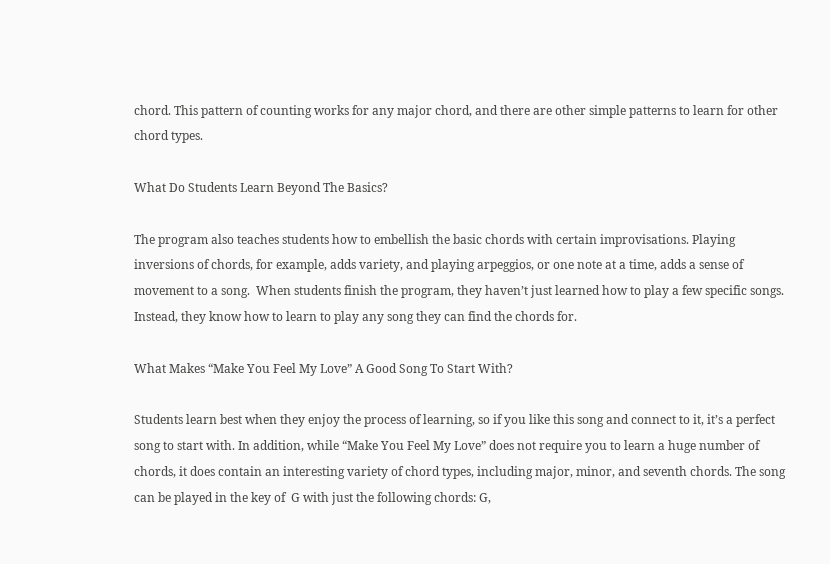chord. This pattern of counting works for any major chord, and there are other simple patterns to learn for other chord types.

What Do Students Learn Beyond The Basics?

The program also teaches students how to embellish the basic chords with certain improvisations. Playing inversions of chords, for example, adds variety, and playing arpeggios, or one note at a time, adds a sense of movement to a song.  When students finish the program, they haven’t just learned how to play a few specific songs. Instead, they know how to learn to play any song they can find the chords for.

What Makes “Make You Feel My Love” A Good Song To Start With?

Students learn best when they enjoy the process of learning, so if you like this song and connect to it, it’s a perfect song to start with. In addition, while “Make You Feel My Love” does not require you to learn a huge number of chords, it does contain an interesting variety of chord types, including major, minor, and seventh chords. The song can be played in the key of  G with just the following chords: G,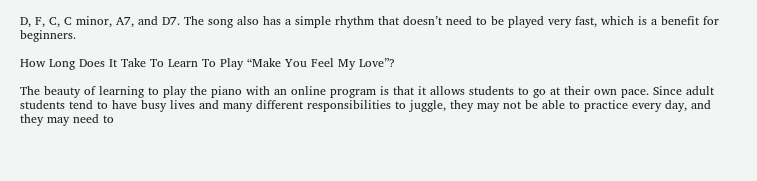D, F, C, C minor, A7, and D7. The song also has a simple rhythm that doesn’t need to be played very fast, which is a benefit for beginners.

How Long Does It Take To Learn To Play “Make You Feel My Love”?

The beauty of learning to play the piano with an online program is that it allows students to go at their own pace. Since adult students tend to have busy lives and many different responsibilities to juggle, they may not be able to practice every day, and they may need to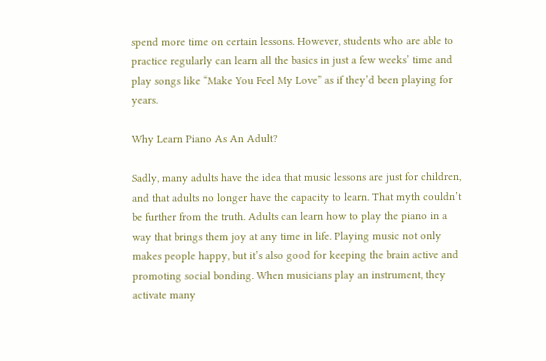spend more time on certain lessons. However, students who are able to practice regularly can learn all the basics in just a few weeks’ time and play songs like “Make You Feel My Love” as if they’d been playing for years.

Why Learn Piano As An Adult?

Sadly, many adults have the idea that music lessons are just for children, and that adults no longer have the capacity to learn. That myth couldn’t be further from the truth. Adults can learn how to play the piano in a way that brings them joy at any time in life. Playing music not only makes people happy, but it’s also good for keeping the brain active and promoting social bonding. When musicians play an instrument, they activate many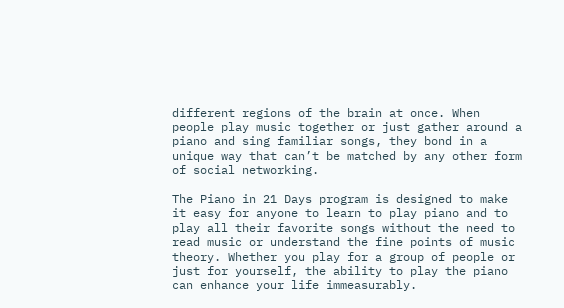different regions of the brain at once. When people play music together or just gather around a piano and sing familiar songs, they bond in a unique way that can’t be matched by any other form of social networking.

The Piano in 21 Days program is designed to make it easy for anyone to learn to play piano and to play all their favorite songs without the need to read music or understand the fine points of music theory. Whether you play for a group of people or just for yourself, the ability to play the piano can enhance your life immeasurably.